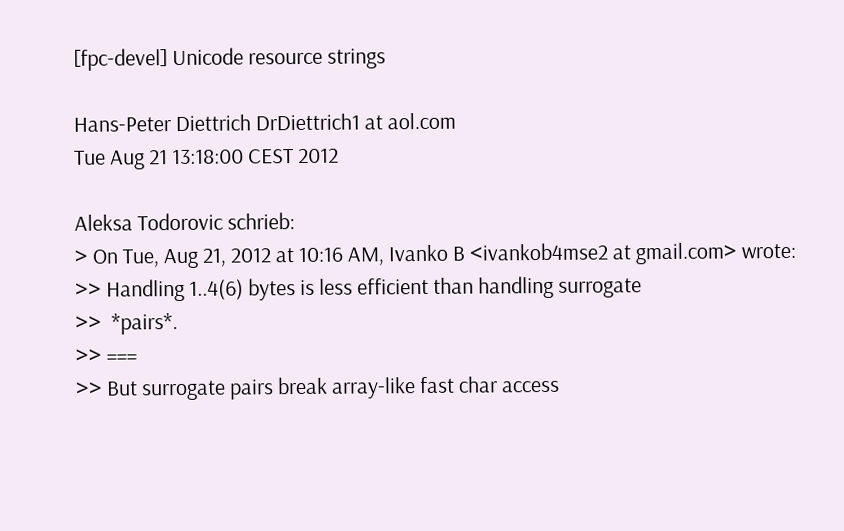[fpc-devel] Unicode resource strings

Hans-Peter Diettrich DrDiettrich1 at aol.com
Tue Aug 21 13:18:00 CEST 2012

Aleksa Todorovic schrieb:
> On Tue, Aug 21, 2012 at 10:16 AM, Ivanko B <ivankob4mse2 at gmail.com> wrote:
>> Handling 1..4(6) bytes is less efficient than handling surrogate
>>  *pairs*.
>> ===
>> But surrogate pairs break array-like fast char access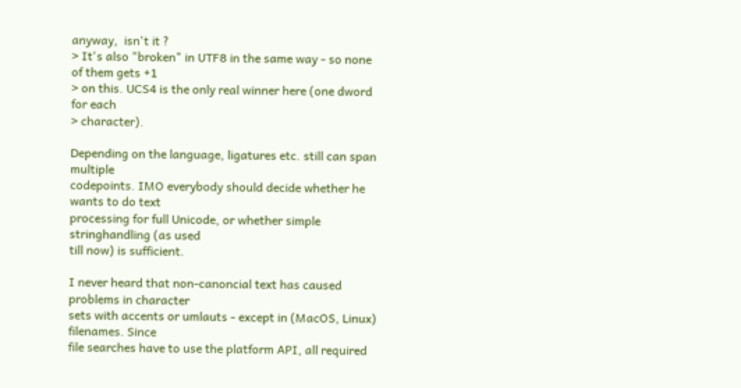anyway,  isn't it ?
> It's also "broken" in UTF8 in the same way - so none of them gets +1
> on this. UCS4 is the only real winner here (one dword for each
> character).

Depending on the language, ligatures etc. still can span multiple
codepoints. IMO everybody should decide whether he wants to do text
processing for full Unicode, or whether simple stringhandling (as used
till now) is sufficient.

I never heard that non-canoncial text has caused problems in character
sets with accents or umlauts - except in (MacOS, Linux) filenames. Since
file searches have to use the platform API, all required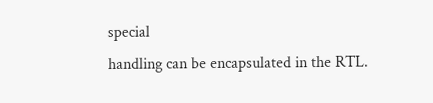special
handling can be encapsulated in the RTL.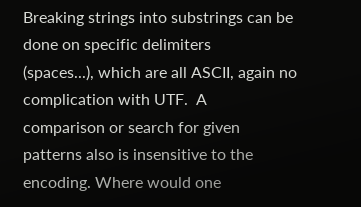Breaking strings into substrings can be done on specific delimiters
(spaces...), which are all ASCII, again no complication with UTF.  A
comparison or search for given patterns also is insensitive to the
encoding. Where would one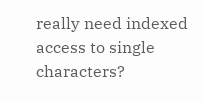really need indexed access to single characters?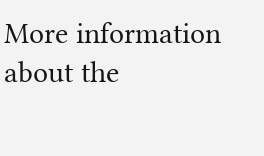More information about the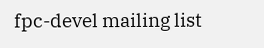fpc-devel mailing list